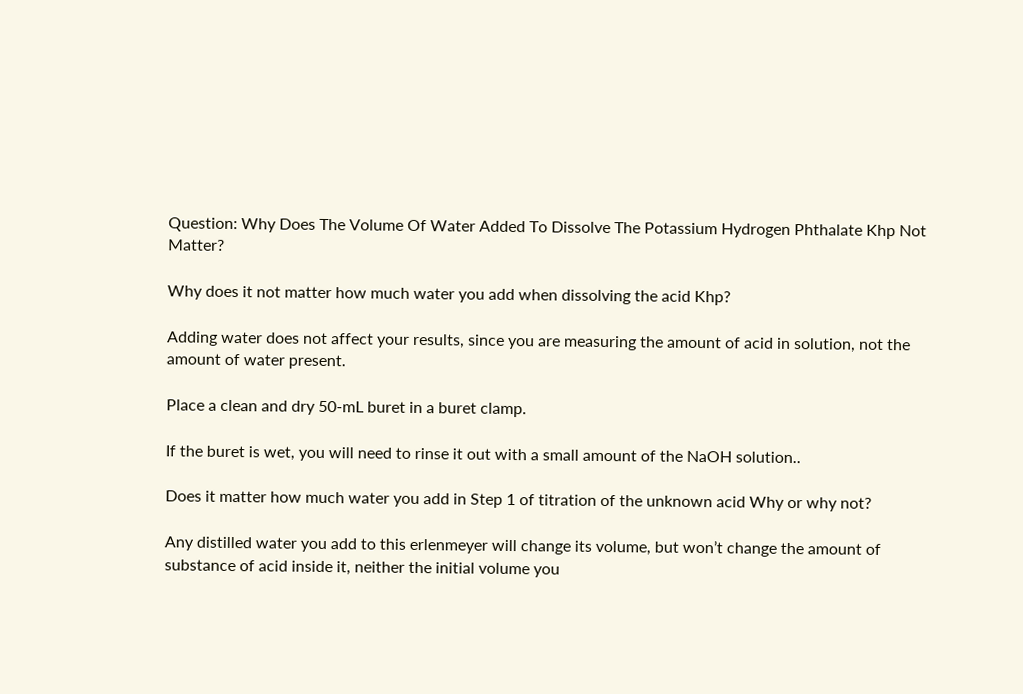Question: Why Does The Volume Of Water Added To Dissolve The Potassium Hydrogen Phthalate Khp Not Matter?

Why does it not matter how much water you add when dissolving the acid Khp?

Adding water does not affect your results, since you are measuring the amount of acid in solution, not the amount of water present.

Place a clean and dry 50-mL buret in a buret clamp.

If the buret is wet, you will need to rinse it out with a small amount of the NaOH solution..

Does it matter how much water you add in Step 1 of titration of the unknown acid Why or why not?

Any distilled water you add to this erlenmeyer will change its volume, but won’t change the amount of substance of acid inside it, neither the initial volume you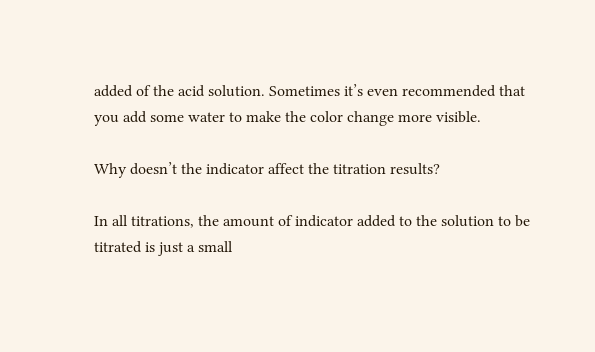added of the acid solution. Sometimes it’s even recommended that you add some water to make the color change more visible.

Why doesn’t the indicator affect the titration results?

In all titrations, the amount of indicator added to the solution to be titrated is just a small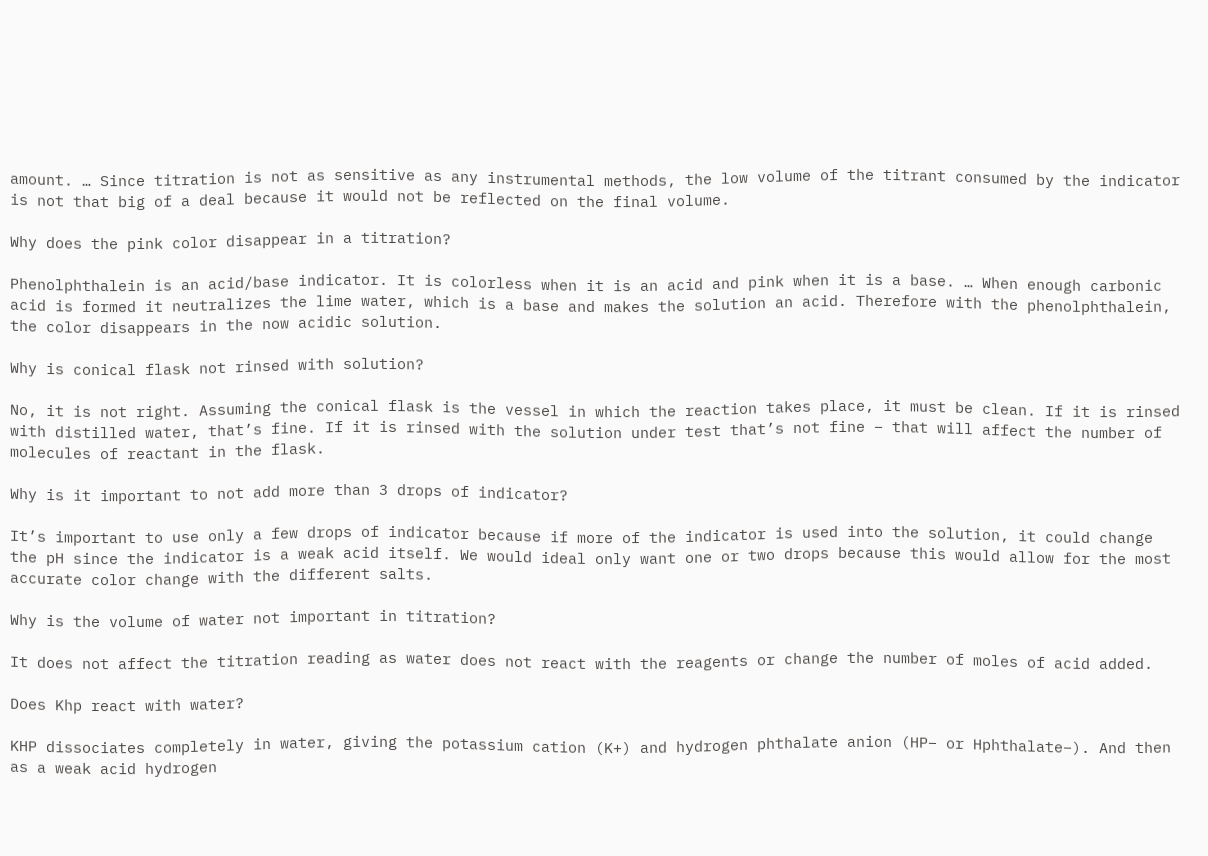amount. … Since titration is not as sensitive as any instrumental methods, the low volume of the titrant consumed by the indicator is not that big of a deal because it would not be reflected on the final volume.

Why does the pink color disappear in a titration?

Phenolphthalein is an acid/base indicator. It is colorless when it is an acid and pink when it is a base. … When enough carbonic acid is formed it neutralizes the lime water, which is a base and makes the solution an acid. Therefore with the phenolphthalein, the color disappears in the now acidic solution.

Why is conical flask not rinsed with solution?

No, it is not right. Assuming the conical flask is the vessel in which the reaction takes place, it must be clean. If it is rinsed with distilled water, that’s fine. If it is rinsed with the solution under test that’s not fine – that will affect the number of molecules of reactant in the flask.

Why is it important to not add more than 3 drops of indicator?

It’s important to use only a few drops of indicator because if more of the indicator is used into the solution, it could change the pH since the indicator is a weak acid itself. We would ideal only want one or two drops because this would allow for the most accurate color change with the different salts.

Why is the volume of water not important in titration?

It does not affect the titration reading as water does not react with the reagents or change the number of moles of acid added.

Does Khp react with water?

KHP dissociates completely in water, giving the potassium cation (K+) and hydrogen phthalate anion (HP− or Hphthalate−). And then as a weak acid hydrogen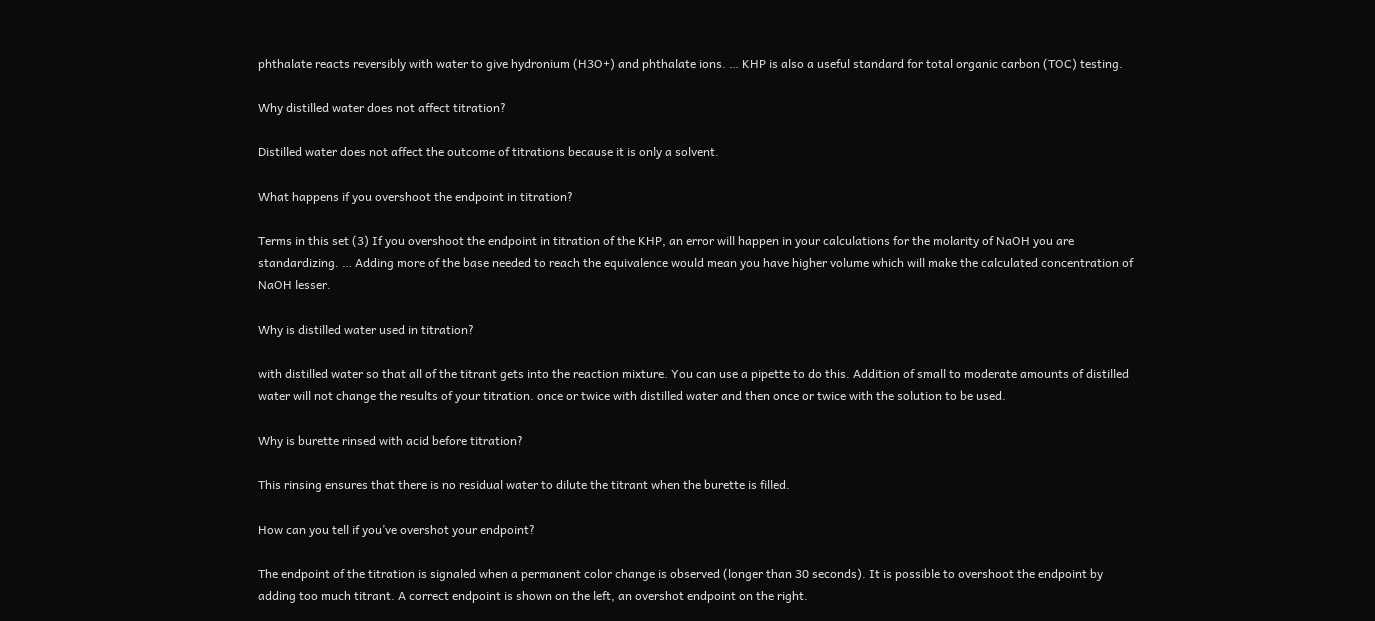phthalate reacts reversibly with water to give hydronium (H3O+) and phthalate ions. … KHP is also a useful standard for total organic carbon (TOC) testing.

Why distilled water does not affect titration?

Distilled water does not affect the outcome of titrations because it is only a solvent.

What happens if you overshoot the endpoint in titration?

Terms in this set (3) If you overshoot the endpoint in titration of the KHP, an error will happen in your calculations for the molarity of NaOH you are standardizing. … Adding more of the base needed to reach the equivalence would mean you have higher volume which will make the calculated concentration of NaOH lesser.

Why is distilled water used in titration?

with distilled water so that all of the titrant gets into the reaction mixture. You can use a pipette to do this. Addition of small to moderate amounts of distilled water will not change the results of your titration. once or twice with distilled water and then once or twice with the solution to be used.

Why is burette rinsed with acid before titration?

This rinsing ensures that there is no residual water to dilute the titrant when the burette is filled.

How can you tell if you’ve overshot your endpoint?

The endpoint of the titration is signaled when a permanent color change is observed (longer than 30 seconds). It is possible to overshoot the endpoint by adding too much titrant. A correct endpoint is shown on the left, an overshot endpoint on the right.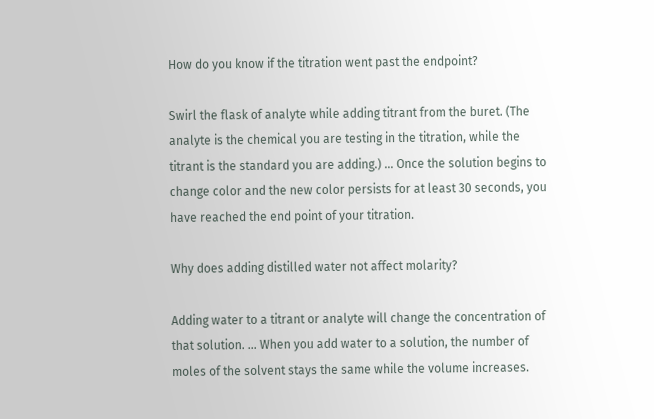How do you know if the titration went past the endpoint?

Swirl the flask of analyte while adding titrant from the buret. (The analyte is the chemical you are testing in the titration, while the titrant is the standard you are adding.) … Once the solution begins to change color and the new color persists for at least 30 seconds, you have reached the end point of your titration.

Why does adding distilled water not affect molarity?

Adding water to a titrant or analyte will change the concentration of that solution. … When you add water to a solution, the number of moles of the solvent stays the same while the volume increases.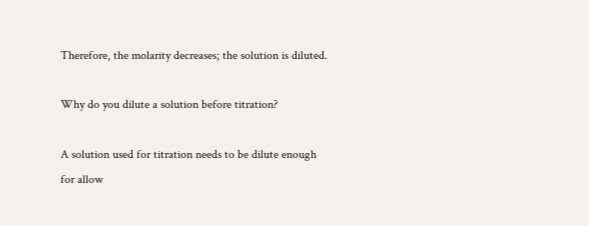Therefore, the molarity decreases; the solution is diluted.

Why do you dilute a solution before titration?

A solution used for titration needs to be dilute enough for allow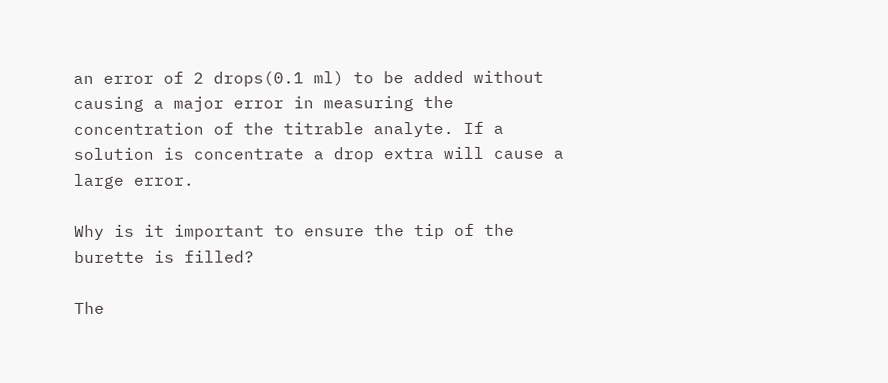an error of 2 drops(0.1 ml) to be added without causing a major error in measuring the concentration of the titrable analyte. If a solution is concentrate a drop extra will cause a large error.

Why is it important to ensure the tip of the burette is filled?

The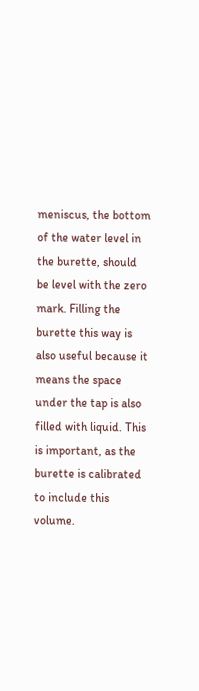meniscus, the bottom of the water level in the burette, should be level with the zero mark. Filling the burette this way is also useful because it means the space under the tap is also filled with liquid. This is important, as the burette is calibrated to include this volume.